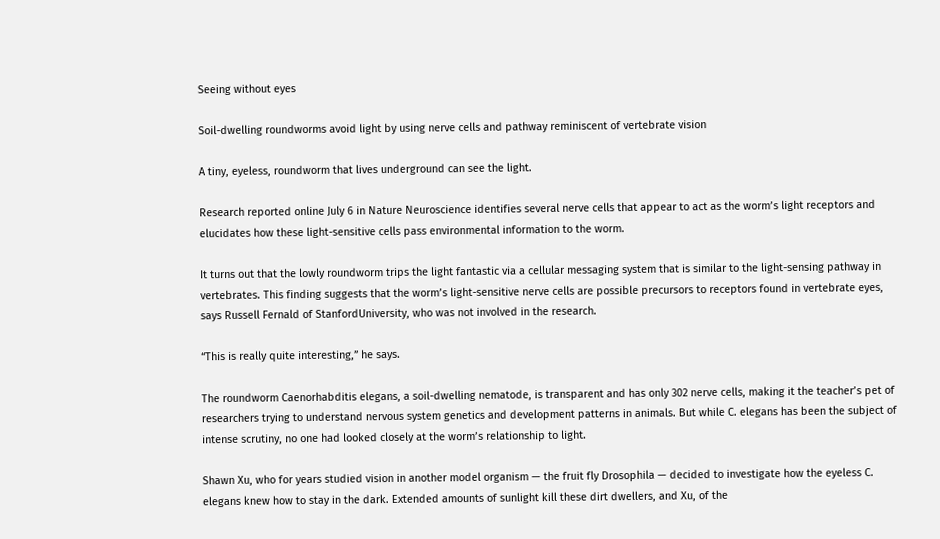Seeing without eyes

Soil-dwelling roundworms avoid light by using nerve cells and pathway reminiscent of vertebrate vision

A tiny, eyeless, roundworm that lives underground can see the light.

Research reported online July 6 in Nature Neuroscience identifies several nerve cells that appear to act as the worm’s light receptors and elucidates how these light-sensitive cells pass environmental information to the worm.

It turns out that the lowly roundworm trips the light fantastic via a cellular messaging system that is similar to the light-sensing pathway in vertebrates. This finding suggests that the worm’s light-sensitive nerve cells are possible precursors to receptors found in vertebrate eyes, says Russell Fernald of StanfordUniversity, who was not involved in the research.

“This is really quite interesting,” he says.

The roundworm Caenorhabditis elegans, a soil-dwelling nematode, is transparent and has only 302 nerve cells, making it the teacher’s pet of researchers trying to understand nervous system genetics and development patterns in animals. But while C. elegans has been the subject of intense scrutiny, no one had looked closely at the worm’s relationship to light.

Shawn Xu, who for years studied vision in another model organism — the fruit fly Drosophila — decided to investigate how the eyeless C. elegans knew how to stay in the dark. Extended amounts of sunlight kill these dirt dwellers, and Xu, of the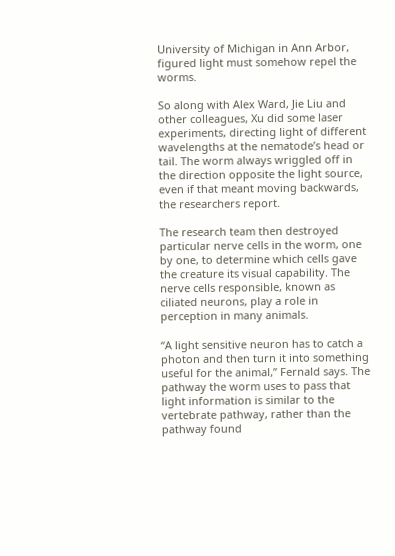University of Michigan in Ann Arbor, figured light must somehow repel the worms.

So along with Alex Ward, Jie Liu and other colleagues, Xu did some laser experiments, directing light of different wavelengths at the nematode’s head or tail. The worm always wriggled off in the direction opposite the light source, even if that meant moving backwards, the researchers report.

The research team then destroyed particular nerve cells in the worm, one by one, to determine which cells gave the creature its visual capability. The nerve cells responsible, known as ciliated neurons, play a role in perception in many animals.

“A light sensitive neuron has to catch a photon and then turn it into something useful for the animal,” Fernald says. The pathway the worm uses to pass that light information is similar to the vertebrate pathway, rather than the pathway found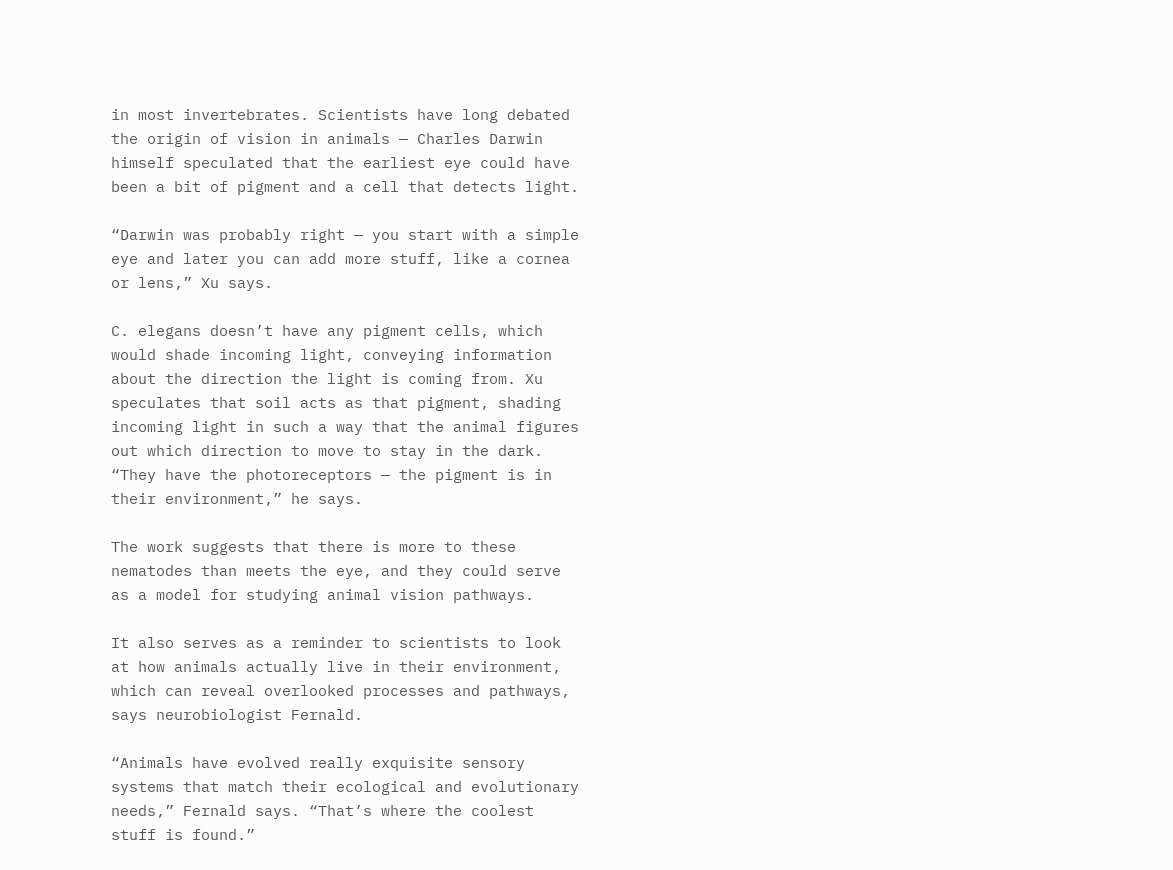in most invertebrates. Scientists have long debated the origin of vision in animals — Charles Darwin himself speculated that the earliest eye could have been a bit of pigment and a cell that detects light.

“Darwin was probably right — you start with a simple eye and later you can add more stuff, like a cornea or lens,” Xu says.

C. elegans doesn’t have any pigment cells, which would shade incoming light, conveying information about the direction the light is coming from. Xu speculates that soil acts as that pigment, shading incoming light in such a way that the animal figures out which direction to move to stay in the dark. “They have the photoreceptors — the pigment is in their environment,” he says.

The work suggests that there is more to these nematodes than meets the eye, and they could serve as a model for studying animal vision pathways.

It also serves as a reminder to scientists to look at how animals actually live in their environment, which can reveal overlooked processes and pathways, says neurobiologist Fernald.

“Animals have evolved really exquisite sensory systems that match their ecological and evolutionary needs,” Fernald says. “That’s where the coolest stuff is found.”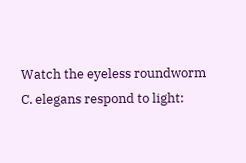Watch the eyeless roundworm C. elegans respond to light: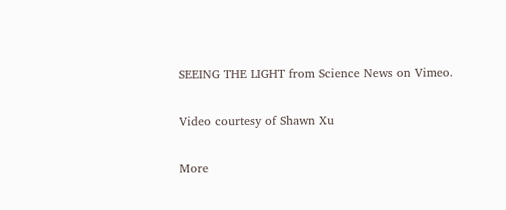SEEING THE LIGHT from Science News on Vimeo.

Video courtesy of Shawn Xu

More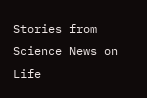Stories from Science News on Life